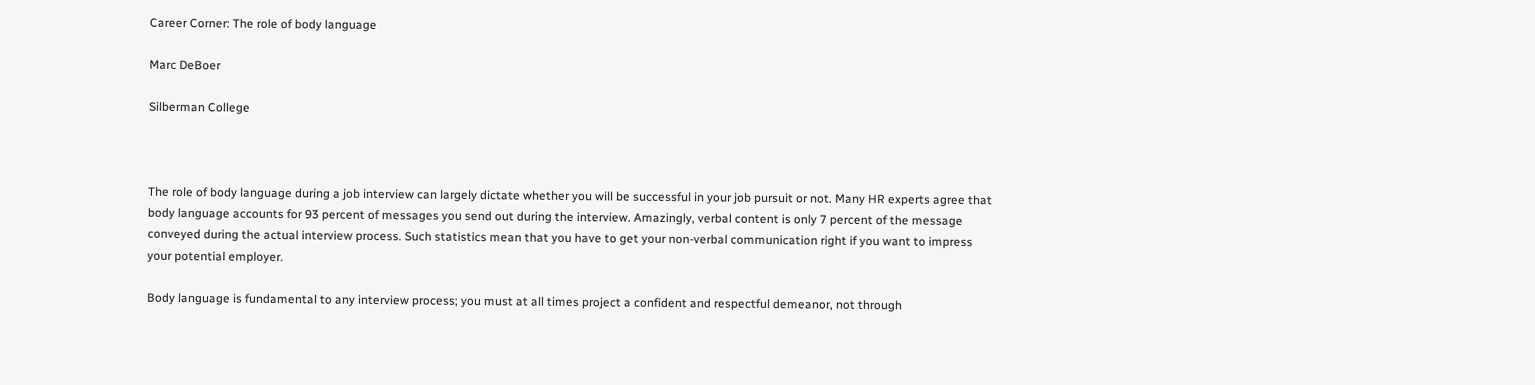Career Corner: The role of body language

Marc DeBoer

Silberman College



The role of body language during a job interview can largely dictate whether you will be successful in your job pursuit or not. Many HR experts agree that body language accounts for 93 percent of messages you send out during the interview. Amazingly, verbal content is only 7 percent of the message conveyed during the actual interview process. Such statistics mean that you have to get your non-verbal communication right if you want to impress your potential employer.

Body language is fundamental to any interview process; you must at all times project a confident and respectful demeanor, not through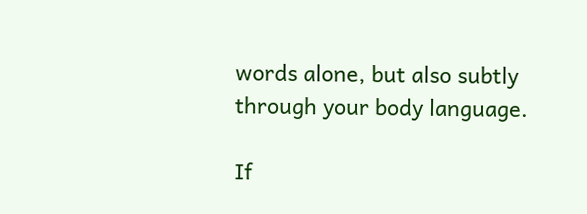words alone, but also subtly through your body language.

If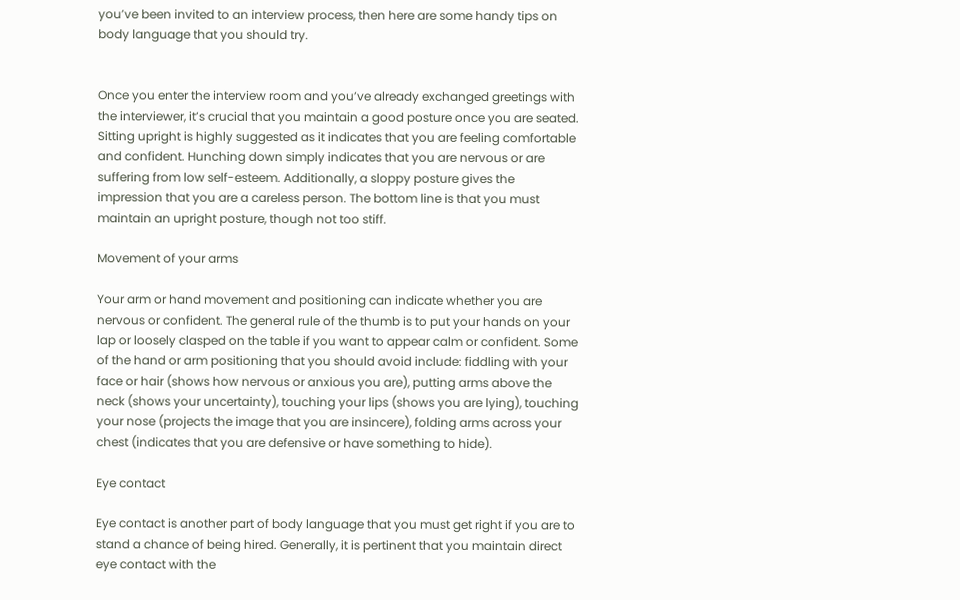you’ve been invited to an interview process, then here are some handy tips on body language that you should try.


Once you enter the interview room and you’ve already exchanged greetings with the interviewer, it’s crucial that you maintain a good posture once you are seated. Sitting upright is highly suggested as it indicates that you are feeling comfortable and confident. Hunching down simply indicates that you are nervous or are suffering from low self-esteem. Additionally, a sloppy posture gives the impression that you are a careless person. The bottom line is that you must maintain an upright posture, though not too stiff.

Movement of your arms

Your arm or hand movement and positioning can indicate whether you are nervous or confident. The general rule of the thumb is to put your hands on your lap or loosely clasped on the table if you want to appear calm or confident. Some of the hand or arm positioning that you should avoid include: fiddling with your face or hair (shows how nervous or anxious you are), putting arms above the neck (shows your uncertainty), touching your lips (shows you are lying), touching your nose (projects the image that you are insincere), folding arms across your chest (indicates that you are defensive or have something to hide).

Eye contact

Eye contact is another part of body language that you must get right if you are to stand a chance of being hired. Generally, it is pertinent that you maintain direct eye contact with the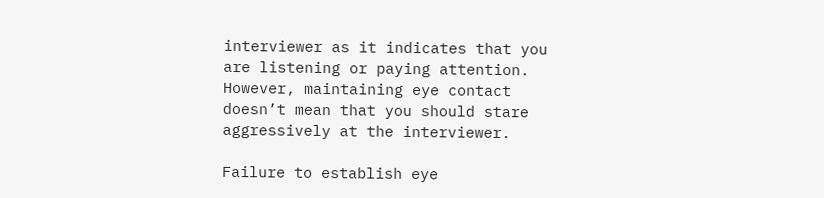interviewer as it indicates that you are listening or paying attention. However, maintaining eye contact doesn’t mean that you should stare aggressively at the interviewer.

Failure to establish eye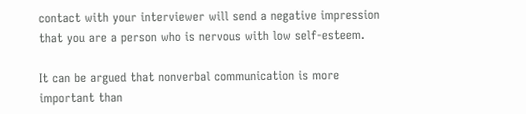contact with your interviewer will send a negative impression that you are a person who is nervous with low self-esteem.

It can be argued that nonverbal communication is more important than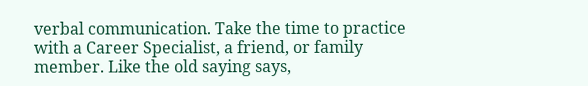verbal communication. Take the time to practice with a Career Specialist, a friend, or family member. Like the old saying says,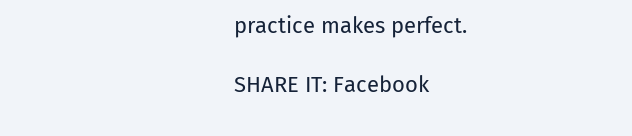practice makes perfect.

SHARE IT: Facebook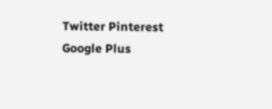Twitter Pinterest Google Plus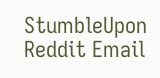StumbleUpon Reddit Email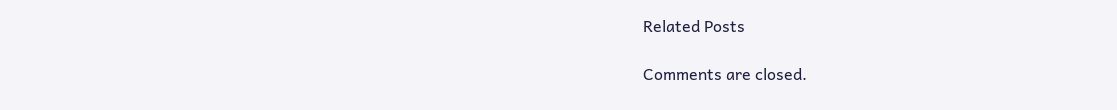Related Posts

Comments are closed.